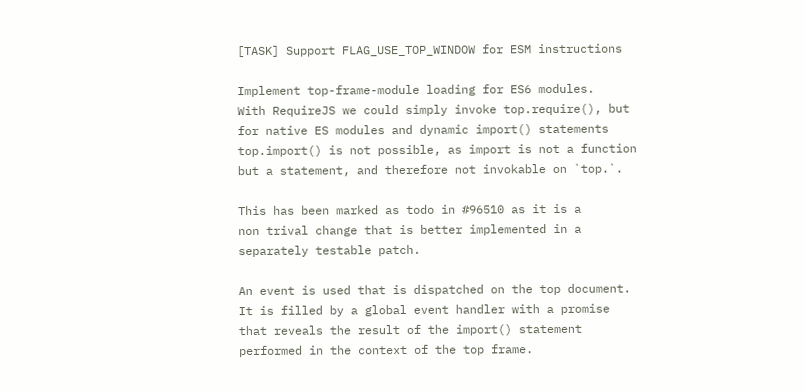[TASK] Support FLAG_USE_TOP_WINDOW for ESM instructions

Implement top-frame-module loading for ES6 modules.
With RequireJS we could simply invoke top.require(), but
for native ES modules and dynamic import() statements
top.import() is not possible, as import is not a function
but a statement, and therefore not invokable on `top.`.

This has been marked as todo in #96510 as it is a
non trival change that is better implemented in a
separately testable patch.

An event is used that is dispatched on the top document.
It is filled by a global event handler with a promise
that reveals the result of the import() statement
performed in the context of the top frame.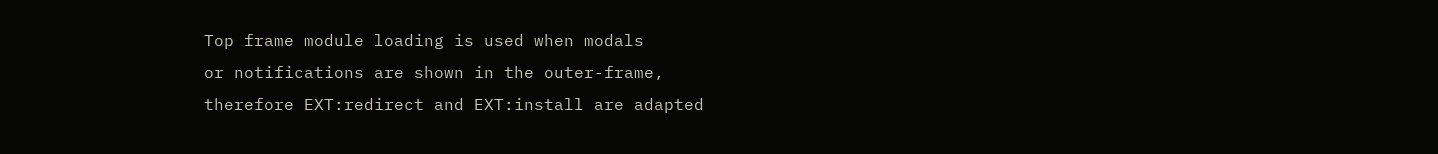Top frame module loading is used when modals
or notifications are shown in the outer-frame,
therefore EXT:redirect and EXT:install are adapted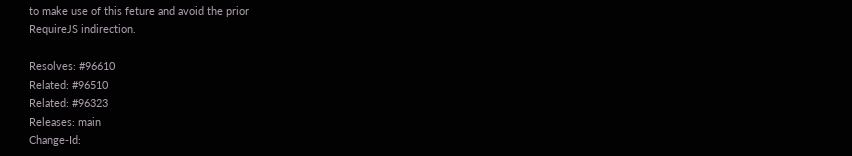to make use of this feture and avoid the prior
RequireJS indirection.

Resolves: #96610
Related: #96510
Related: #96323
Releases: main
Change-Id: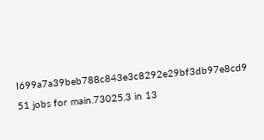I699a7a39beb788c843e3c8292e29bf3db97e8cd9
51 jobs for main.73025.3 in 13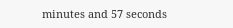minutes and 57 seconds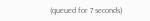(queued for 7 seconds)